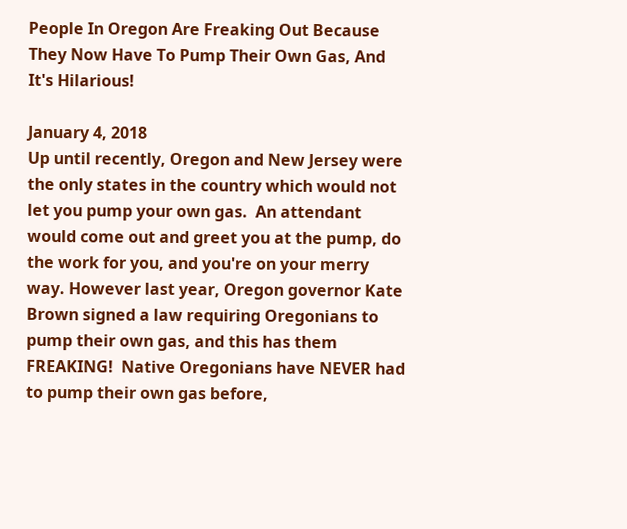People In Oregon Are Freaking Out Because They Now Have To Pump Their Own Gas, And It's Hilarious!

January 4, 2018
Up until recently, Oregon and New Jersey were the only states in the country which would not let you pump your own gas.  An attendant would come out and greet you at the pump, do the work for you, and you're on your merry way. However last year, Oregon governor Kate Brown signed a law requiring Oregonians to pump their own gas, and this has them FREAKING!  Native Oregonians have NEVER had to pump their own gas before,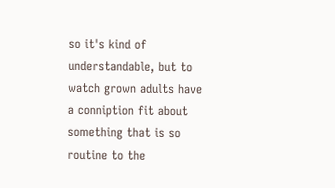so it's kind of understandable, but to watch grown adults have a conniption fit about something that is so routine to the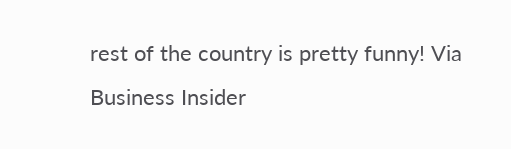rest of the country is pretty funny! Via Business Insider